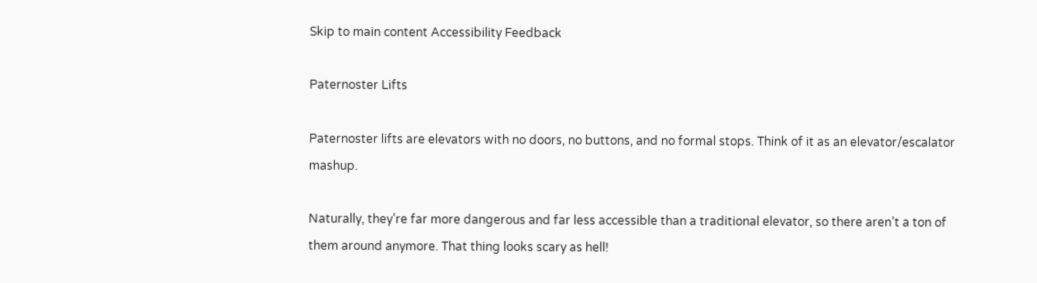Skip to main content Accessibility Feedback

Paternoster Lifts

Paternoster lifts are elevators with no doors, no buttons, and no formal stops. Think of it as an elevator/escalator mashup.

Naturally, they’re far more dangerous and far less accessible than a traditional elevator, so there aren’t a ton of them around anymore. That thing looks scary as hell!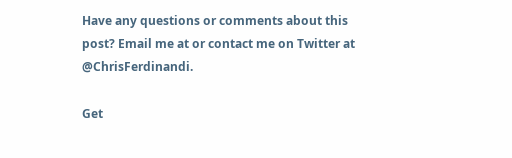Have any questions or comments about this post? Email me at or contact me on Twitter at @ChrisFerdinandi.

Get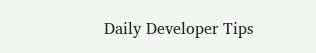Daily Developer Tips